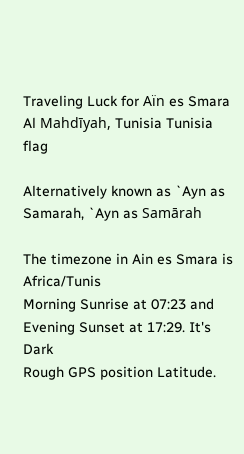Traveling Luck for Aïn es Smara Al Mahdīyah, Tunisia Tunisia flag

Alternatively known as `Ayn as Samarah, `Ayn as Samārah

The timezone in Ain es Smara is Africa/Tunis
Morning Sunrise at 07:23 and Evening Sunset at 17:29. It's Dark
Rough GPS position Latitude.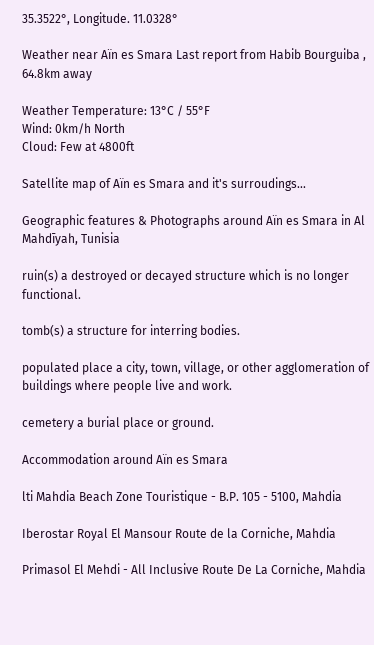35.3522°, Longitude. 11.0328°

Weather near Aïn es Smara Last report from Habib Bourguiba , 64.8km away

Weather Temperature: 13°C / 55°F
Wind: 0km/h North
Cloud: Few at 4800ft

Satellite map of Aïn es Smara and it's surroudings...

Geographic features & Photographs around Aïn es Smara in Al Mahdīyah, Tunisia

ruin(s) a destroyed or decayed structure which is no longer functional.

tomb(s) a structure for interring bodies.

populated place a city, town, village, or other agglomeration of buildings where people live and work.

cemetery a burial place or ground.

Accommodation around Aïn es Smara

lti Mahdia Beach Zone Touristique - B.P. 105 - 5100, Mahdia

Iberostar Royal El Mansour Route de la Corniche, Mahdia

Primasol El Mehdi - All Inclusive Route De La Corniche, Mahdia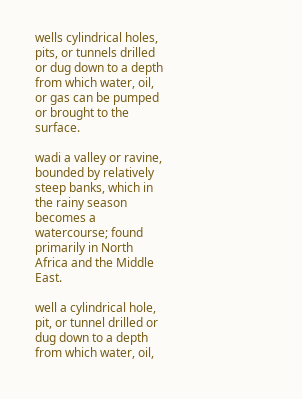wells cylindrical holes, pits, or tunnels drilled or dug down to a depth from which water, oil, or gas can be pumped or brought to the surface.

wadi a valley or ravine, bounded by relatively steep banks, which in the rainy season becomes a watercourse; found primarily in North Africa and the Middle East.

well a cylindrical hole, pit, or tunnel drilled or dug down to a depth from which water, oil,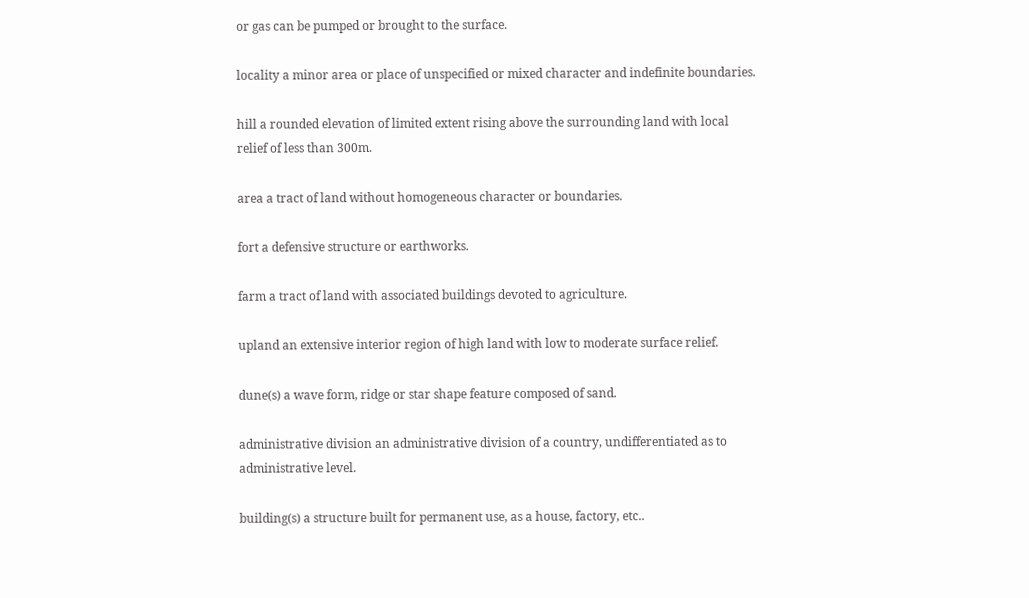or gas can be pumped or brought to the surface.

locality a minor area or place of unspecified or mixed character and indefinite boundaries.

hill a rounded elevation of limited extent rising above the surrounding land with local relief of less than 300m.

area a tract of land without homogeneous character or boundaries.

fort a defensive structure or earthworks.

farm a tract of land with associated buildings devoted to agriculture.

upland an extensive interior region of high land with low to moderate surface relief.

dune(s) a wave form, ridge or star shape feature composed of sand.

administrative division an administrative division of a country, undifferentiated as to administrative level.

building(s) a structure built for permanent use, as a house, factory, etc..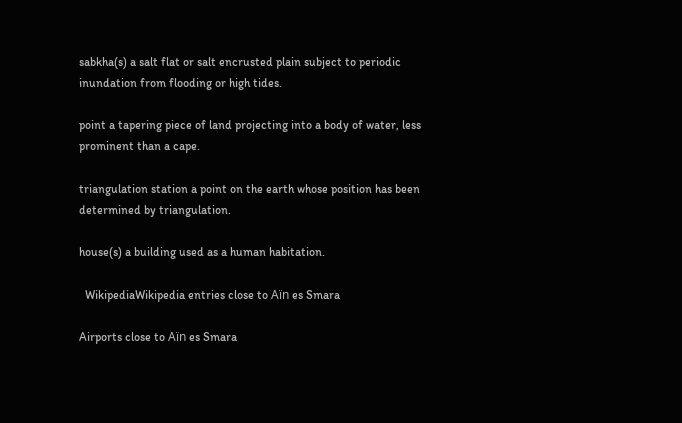sabkha(s) a salt flat or salt encrusted plain subject to periodic inundation from flooding or high tides.

point a tapering piece of land projecting into a body of water, less prominent than a cape.

triangulation station a point on the earth whose position has been determined by triangulation.

house(s) a building used as a human habitation.

  WikipediaWikipedia entries close to Aïn es Smara

Airports close to Aïn es Smara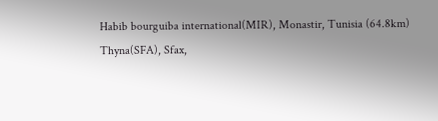Habib bourguiba international(MIR), Monastir, Tunisia (64.8km)
Thyna(SFA), Sfax,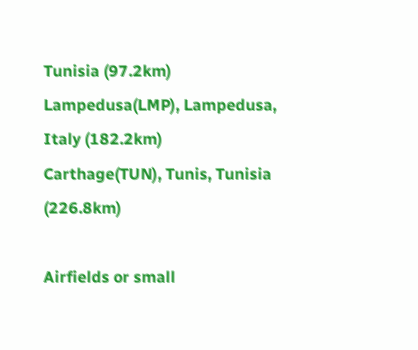Tunisia (97.2km)
Lampedusa(LMP), Lampedusa, Italy (182.2km)
Carthage(TUN), Tunis, Tunisia (226.8km)

Airfields or small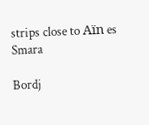strips close to Aïn es Smara

Bordj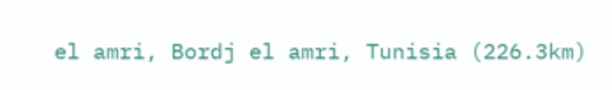el amri, Bordj el amri, Tunisia (226.3km)